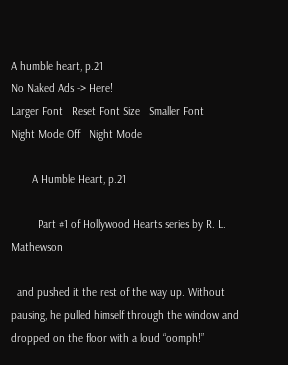A humble heart, p.21
No Naked Ads -> Here!
Larger Font   Reset Font Size   Smaller Font       Night Mode Off   Night Mode

       A Humble Heart, p.21

         Part #1 of Hollywood Hearts series by R. L. Mathewson

  and pushed it the rest of the way up. Without pausing, he pulled himself through the window and dropped on the floor with a loud “oomph!”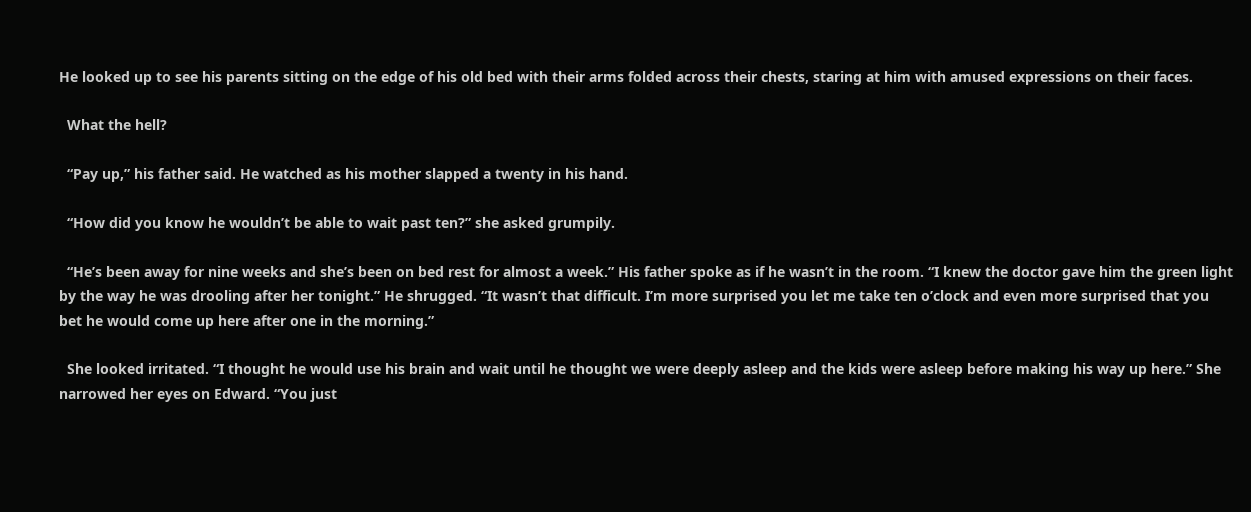He looked up to see his parents sitting on the edge of his old bed with their arms folded across their chests, staring at him with amused expressions on their faces.

  What the hell?

  “Pay up,” his father said. He watched as his mother slapped a twenty in his hand.

  “How did you know he wouldn’t be able to wait past ten?” she asked grumpily.

  “He’s been away for nine weeks and she’s been on bed rest for almost a week.” His father spoke as if he wasn’t in the room. “I knew the doctor gave him the green light by the way he was drooling after her tonight.” He shrugged. “It wasn’t that difficult. I’m more surprised you let me take ten o’clock and even more surprised that you bet he would come up here after one in the morning.”

  She looked irritated. “I thought he would use his brain and wait until he thought we were deeply asleep and the kids were asleep before making his way up here.” She narrowed her eyes on Edward. “You just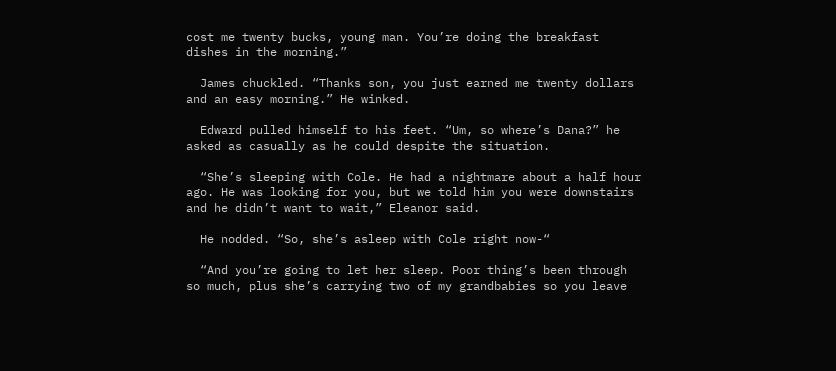cost me twenty bucks, young man. You’re doing the breakfast dishes in the morning.”

  James chuckled. “Thanks son, you just earned me twenty dollars and an easy morning.” He winked.

  Edward pulled himself to his feet. “Um, so where’s Dana?” he asked as casually as he could despite the situation.

  “She’s sleeping with Cole. He had a nightmare about a half hour ago. He was looking for you, but we told him you were downstairs and he didn’t want to wait,” Eleanor said.

  He nodded. “So, she’s asleep with Cole right now-“

  “And you’re going to let her sleep. Poor thing’s been through so much, plus she’s carrying two of my grandbabies so you leave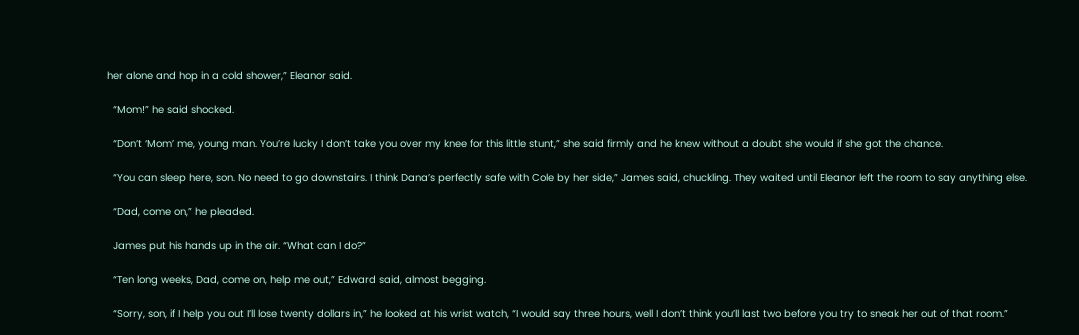her alone and hop in a cold shower,” Eleanor said.

  “Mom!” he said shocked.

  “Don’t ‘Mom’ me, young man. You’re lucky I don’t take you over my knee for this little stunt,” she said firmly and he knew without a doubt she would if she got the chance.

  “You can sleep here, son. No need to go downstairs. I think Dana’s perfectly safe with Cole by her side,” James said, chuckling. They waited until Eleanor left the room to say anything else.

  “Dad, come on,” he pleaded.

  James put his hands up in the air. “What can I do?”

  “Ten long weeks, Dad, come on, help me out,” Edward said, almost begging.

  “Sorry, son, if I help you out I’ll lose twenty dollars in,” he looked at his wrist watch, “I would say three hours, well I don’t think you’ll last two before you try to sneak her out of that room.”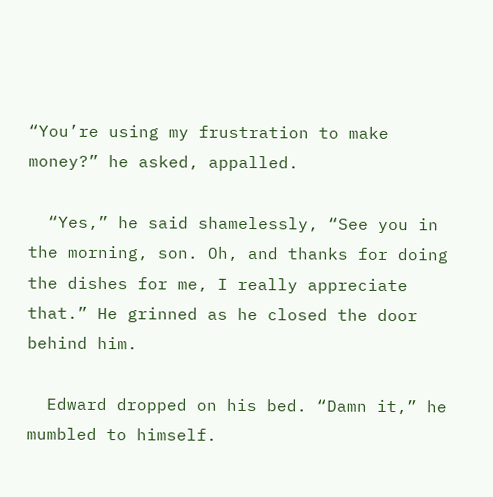“You’re using my frustration to make money?” he asked, appalled.

  “Yes,” he said shamelessly, “See you in the morning, son. Oh, and thanks for doing the dishes for me, I really appreciate that.” He grinned as he closed the door behind him.

  Edward dropped on his bed. “Damn it,” he mumbled to himself.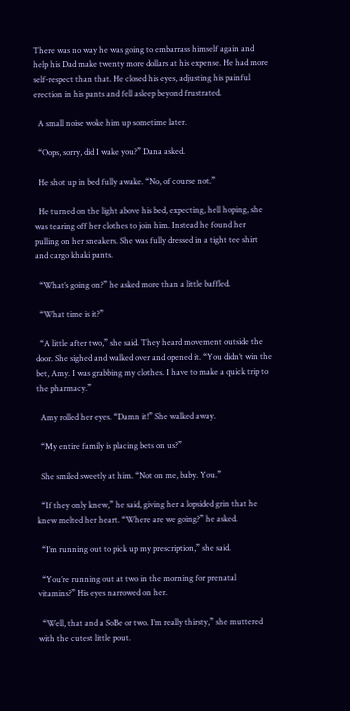There was no way he was going to embarrass himself again and help his Dad make twenty more dollars at his expense. He had more self-respect than that. He closed his eyes, adjusting his painful erection in his pants and fell asleep beyond frustrated.

  A small noise woke him up sometime later.

  “Oops, sorry, did I wake you?” Dana asked.

  He shot up in bed fully awake. “No, of course not.”

  He turned on the light above his bed, expecting, hell hoping, she was tearing off her clothes to join him. Instead he found her pulling on her sneakers. She was fully dressed in a tight tee shirt and cargo khaki pants.

  “What’s going on?” he asked more than a little baffled.

  “What time is it?”

  “A little after two,” she said. They heard movement outside the door. She sighed and walked over and opened it. “You didn’t win the bet, Amy. I was grabbing my clothes. I have to make a quick trip to the pharmacy.”

  Amy rolled her eyes. “Damn it!” She walked away.

  “My entire family is placing bets on us?”

  She smiled sweetly at him. “Not on me, baby. You.”

  “If they only knew,” he said, giving her a lopsided grin that he knew melted her heart. “Where are we going?” he asked.

  “I’m running out to pick up my prescription,” she said.

  “You’re running out at two in the morning for prenatal vitamins?” His eyes narrowed on her.

  “Well, that and a SoBe or two. I’m really thirsty,” she muttered with the cutest little pout.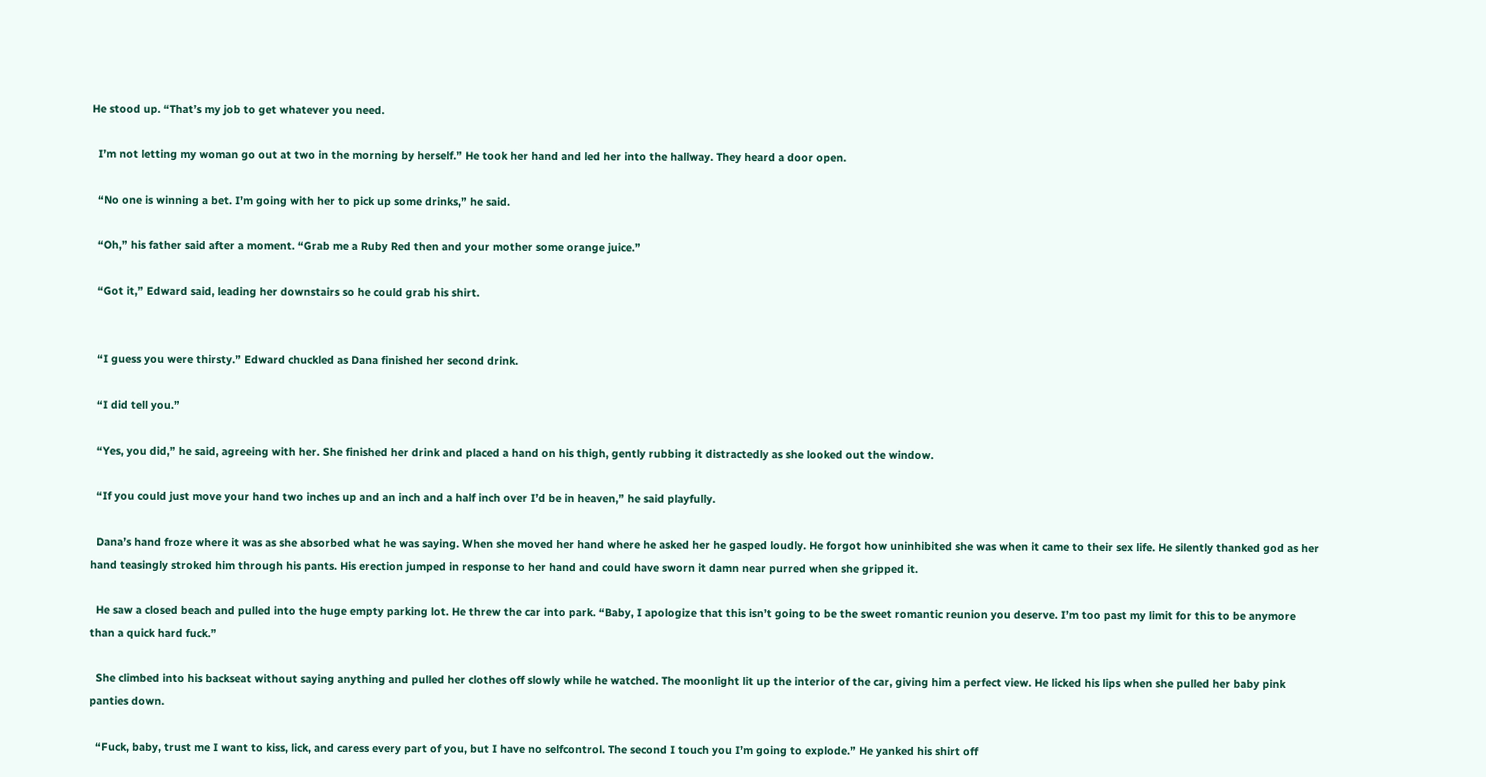He stood up. “That’s my job to get whatever you need.

  I’m not letting my woman go out at two in the morning by herself.” He took her hand and led her into the hallway. They heard a door open.

  “No one is winning a bet. I’m going with her to pick up some drinks,” he said.

  “Oh,” his father said after a moment. “Grab me a Ruby Red then and your mother some orange juice.”

  “Got it,” Edward said, leading her downstairs so he could grab his shirt.


  “I guess you were thirsty.” Edward chuckled as Dana finished her second drink.

  “I did tell you.”

  “Yes, you did,” he said, agreeing with her. She finished her drink and placed a hand on his thigh, gently rubbing it distractedly as she looked out the window.

  “If you could just move your hand two inches up and an inch and a half inch over I’d be in heaven,” he said playfully.

  Dana’s hand froze where it was as she absorbed what he was saying. When she moved her hand where he asked her he gasped loudly. He forgot how uninhibited she was when it came to their sex life. He silently thanked god as her hand teasingly stroked him through his pants. His erection jumped in response to her hand and could have sworn it damn near purred when she gripped it.

  He saw a closed beach and pulled into the huge empty parking lot. He threw the car into park. “Baby, I apologize that this isn’t going to be the sweet romantic reunion you deserve. I’m too past my limit for this to be anymore than a quick hard fuck.”

  She climbed into his backseat without saying anything and pulled her clothes off slowly while he watched. The moonlight lit up the interior of the car, giving him a perfect view. He licked his lips when she pulled her baby pink panties down.

  “Fuck, baby, trust me I want to kiss, lick, and caress every part of you, but I have no selfcontrol. The second I touch you I’m going to explode.” He yanked his shirt off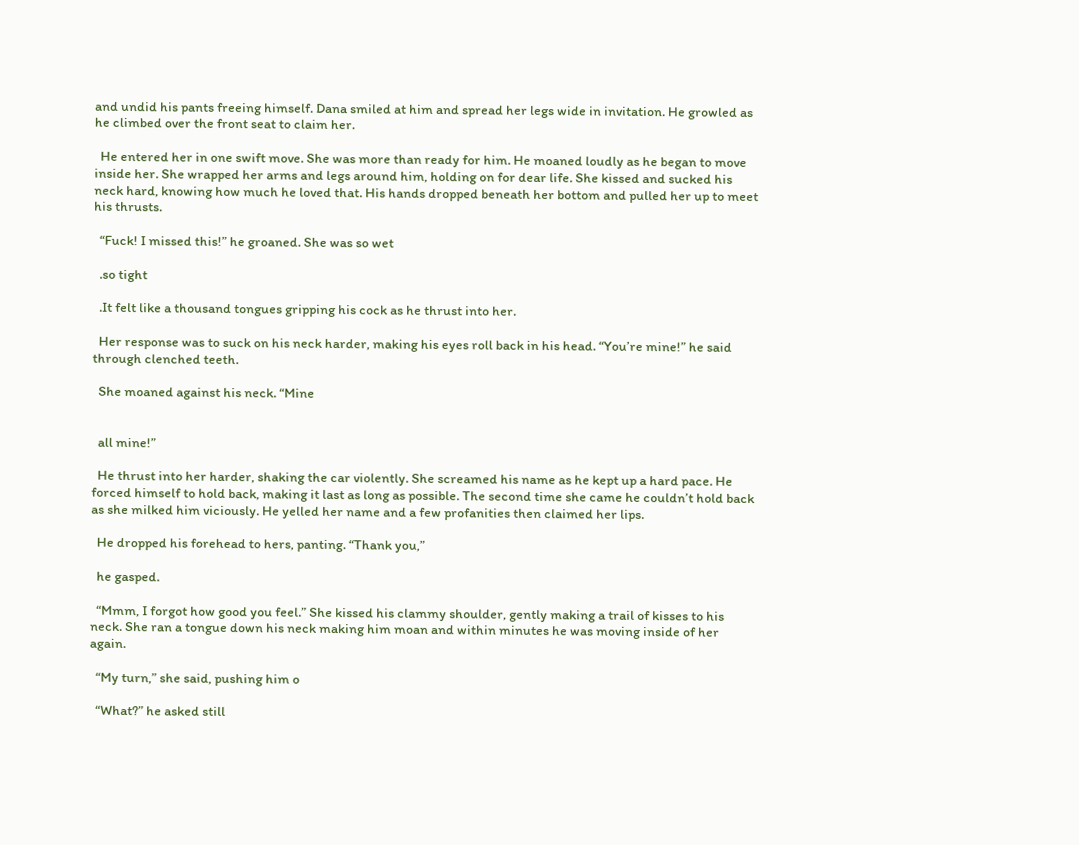and undid his pants freeing himself. Dana smiled at him and spread her legs wide in invitation. He growled as he climbed over the front seat to claim her.

  He entered her in one swift move. She was more than ready for him. He moaned loudly as he began to move inside her. She wrapped her arms and legs around him, holding on for dear life. She kissed and sucked his neck hard, knowing how much he loved that. His hands dropped beneath her bottom and pulled her up to meet his thrusts.

  “Fuck! I missed this!” he groaned. She was so wet

  .so tight

  .It felt like a thousand tongues gripping his cock as he thrust into her.

  Her response was to suck on his neck harder, making his eyes roll back in his head. “You’re mine!” he said through clenched teeth.

  She moaned against his neck. “Mine


  all mine!”

  He thrust into her harder, shaking the car violently. She screamed his name as he kept up a hard pace. He forced himself to hold back, making it last as long as possible. The second time she came he couldn’t hold back as she milked him viciously. He yelled her name and a few profanities then claimed her lips.

  He dropped his forehead to hers, panting. “Thank you,”

  he gasped.

  “Mmm, I forgot how good you feel.” She kissed his clammy shoulder, gently making a trail of kisses to his neck. She ran a tongue down his neck making him moan and within minutes he was moving inside of her again.

  “My turn,” she said, pushing him o

  “What?” he asked still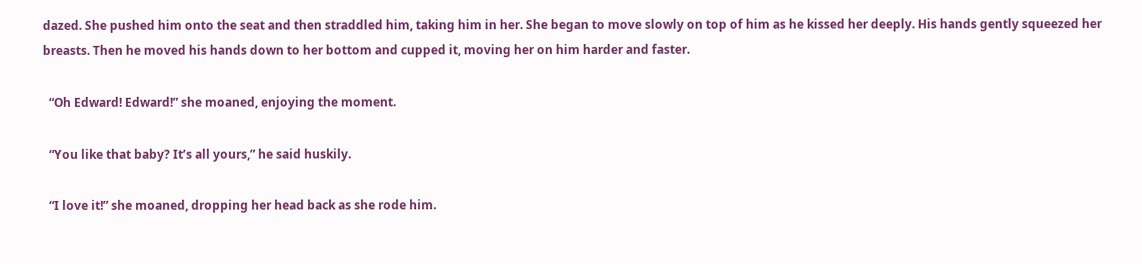dazed. She pushed him onto the seat and then straddled him, taking him in her. She began to move slowly on top of him as he kissed her deeply. His hands gently squeezed her breasts. Then he moved his hands down to her bottom and cupped it, moving her on him harder and faster.

  “Oh Edward! Edward!” she moaned, enjoying the moment.

  “You like that baby? It’s all yours,” he said huskily.

  “I love it!” she moaned, dropping her head back as she rode him.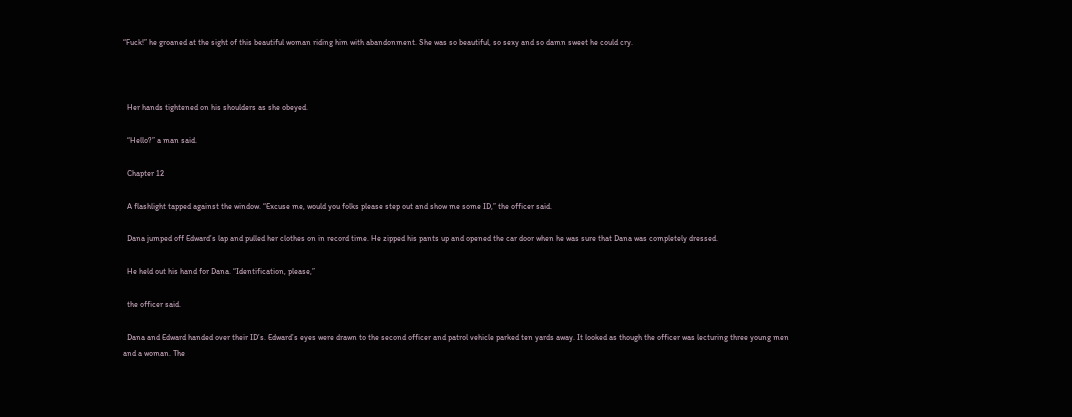“Fuck!” he groaned at the sight of this beautiful woman riding him with abandonment. She was so beautiful, so sexy and so damn sweet he could cry.



  Her hands tightened on his shoulders as she obeyed.

  “Hello?” a man said.

  Chapter 12

  A flashlight tapped against the window. “Excuse me, would you folks please step out and show me some ID,” the officer said.

  Dana jumped off Edward’s lap and pulled her clothes on in record time. He zipped his pants up and opened the car door when he was sure that Dana was completely dressed.

  He held out his hand for Dana. “Identification, please,”

  the officer said.

  Dana and Edward handed over their ID’s. Edward’s eyes were drawn to the second officer and patrol vehicle parked ten yards away. It looked as though the officer was lecturing three young men and a woman. The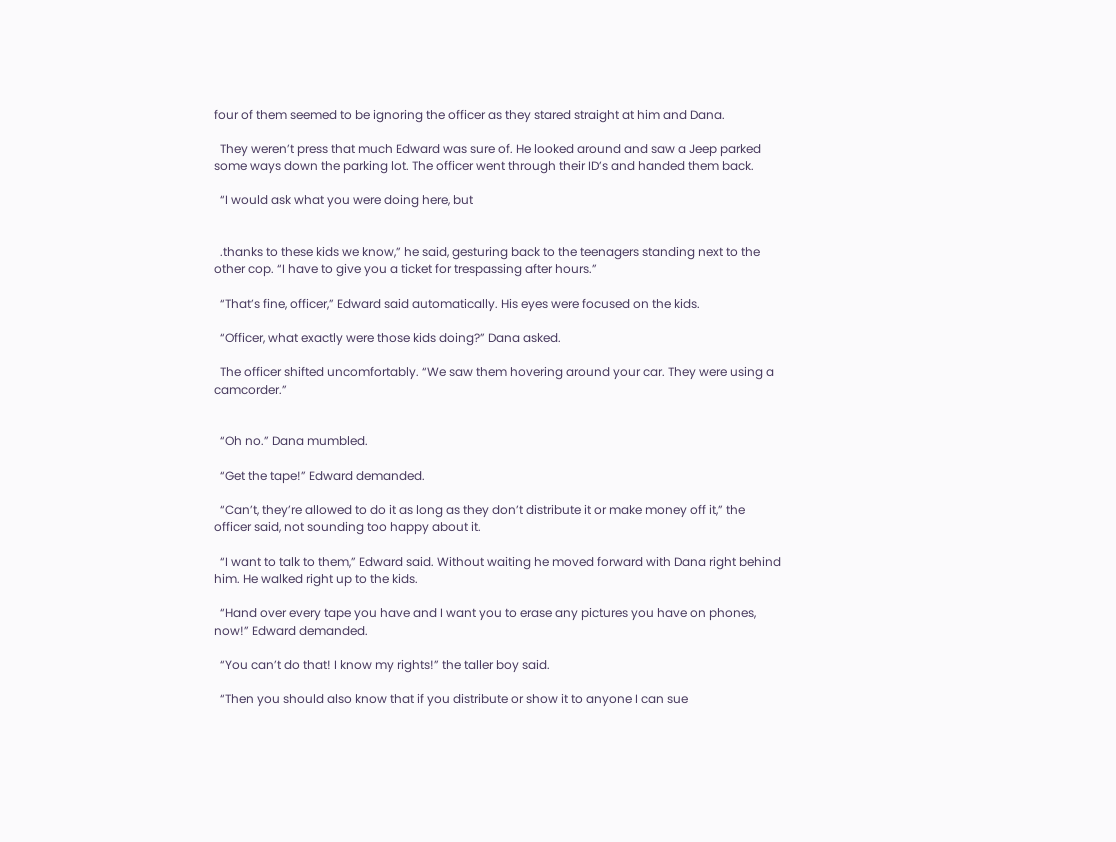four of them seemed to be ignoring the officer as they stared straight at him and Dana.

  They weren’t press that much Edward was sure of. He looked around and saw a Jeep parked some ways down the parking lot. The officer went through their ID’s and handed them back.

  “I would ask what you were doing here, but


  .thanks to these kids we know,” he said, gesturing back to the teenagers standing next to the other cop. “I have to give you a ticket for trespassing after hours.”

  “That’s fine, officer,” Edward said automatically. His eyes were focused on the kids.

  “Officer, what exactly were those kids doing?” Dana asked.

  The officer shifted uncomfortably. “We saw them hovering around your car. They were using a camcorder.”


  “Oh no.” Dana mumbled.

  “Get the tape!” Edward demanded.

  “Can’t, they’re allowed to do it as long as they don’t distribute it or make money off it,” the officer said, not sounding too happy about it.

  “I want to talk to them,” Edward said. Without waiting he moved forward with Dana right behind him. He walked right up to the kids.

  “Hand over every tape you have and I want you to erase any pictures you have on phones, now!” Edward demanded.

  “You can’t do that! I know my rights!” the taller boy said.

  “Then you should also know that if you distribute or show it to anyone I can sue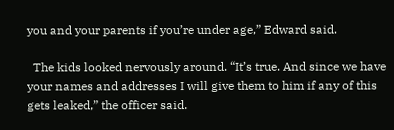you and your parents if you’re under age,” Edward said.

  The kids looked nervously around. “It’s true. And since we have your names and addresses I will give them to him if any of this gets leaked,” the officer said.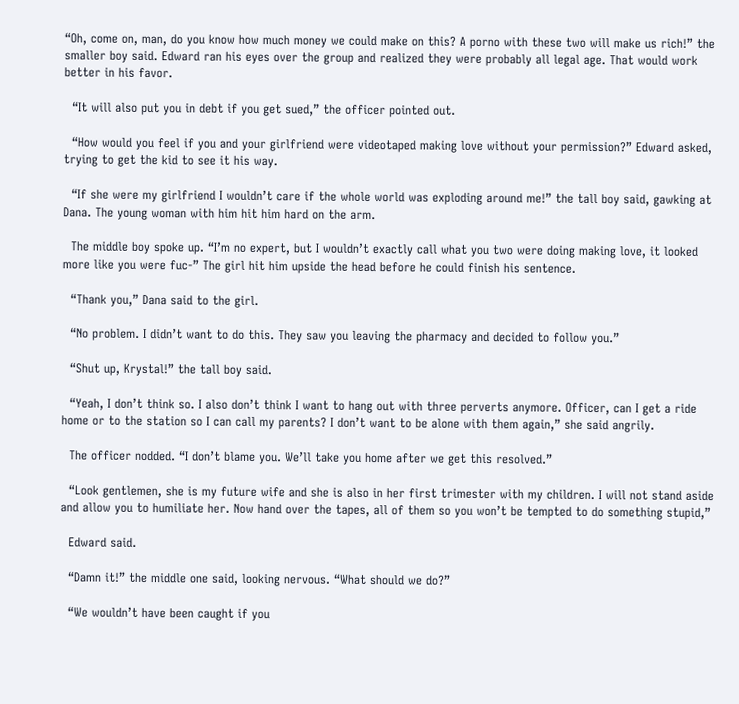“Oh, come on, man, do you know how much money we could make on this? A porno with these two will make us rich!” the smaller boy said. Edward ran his eyes over the group and realized they were probably all legal age. That would work better in his favor.

  “It will also put you in debt if you get sued,” the officer pointed out.

  “How would you feel if you and your girlfriend were videotaped making love without your permission?” Edward asked, trying to get the kid to see it his way.

  “If she were my girlfriend I wouldn’t care if the whole world was exploding around me!” the tall boy said, gawking at Dana. The young woman with him hit him hard on the arm.

  The middle boy spoke up. “I’m no expert, but I wouldn’t exactly call what you two were doing making love, it looked more like you were fuc-” The girl hit him upside the head before he could finish his sentence.

  “Thank you,” Dana said to the girl.

  “No problem. I didn’t want to do this. They saw you leaving the pharmacy and decided to follow you.”

  “Shut up, Krystal!” the tall boy said.

  “Yeah, I don’t think so. I also don’t think I want to hang out with three perverts anymore. Officer, can I get a ride home or to the station so I can call my parents? I don’t want to be alone with them again,” she said angrily.

  The officer nodded. “I don’t blame you. We’ll take you home after we get this resolved.”

  “Look gentlemen, she is my future wife and she is also in her first trimester with my children. I will not stand aside and allow you to humiliate her. Now hand over the tapes, all of them so you won’t be tempted to do something stupid,”

  Edward said.

  “Damn it!” the middle one said, looking nervous. “What should we do?”

  “We wouldn’t have been caught if you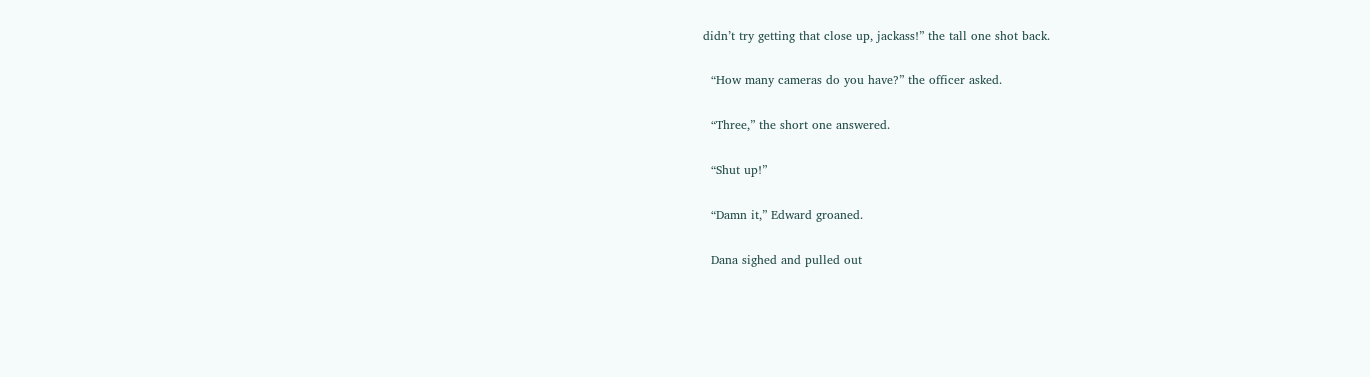didn’t try getting that close up, jackass!” the tall one shot back.

  “How many cameras do you have?” the officer asked.

  “Three,” the short one answered.

  “Shut up!”

  “Damn it,” Edward groaned.

  Dana sighed and pulled out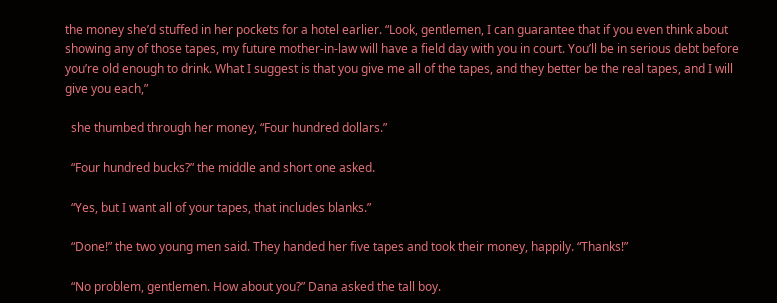the money she’d stuffed in her pockets for a hotel earlier. “Look, gentlemen, I can guarantee that if you even think about showing any of those tapes, my future mother-in-law will have a field day with you in court. You’ll be in serious debt before you’re old enough to drink. What I suggest is that you give me all of the tapes, and they better be the real tapes, and I will give you each,”

  she thumbed through her money, “Four hundred dollars.”

  “Four hundred bucks?” the middle and short one asked.

  “Yes, but I want all of your tapes, that includes blanks.”

  “Done!” the two young men said. They handed her five tapes and took their money, happily. “Thanks!”

  “No problem, gentlemen. How about you?” Dana asked the tall boy.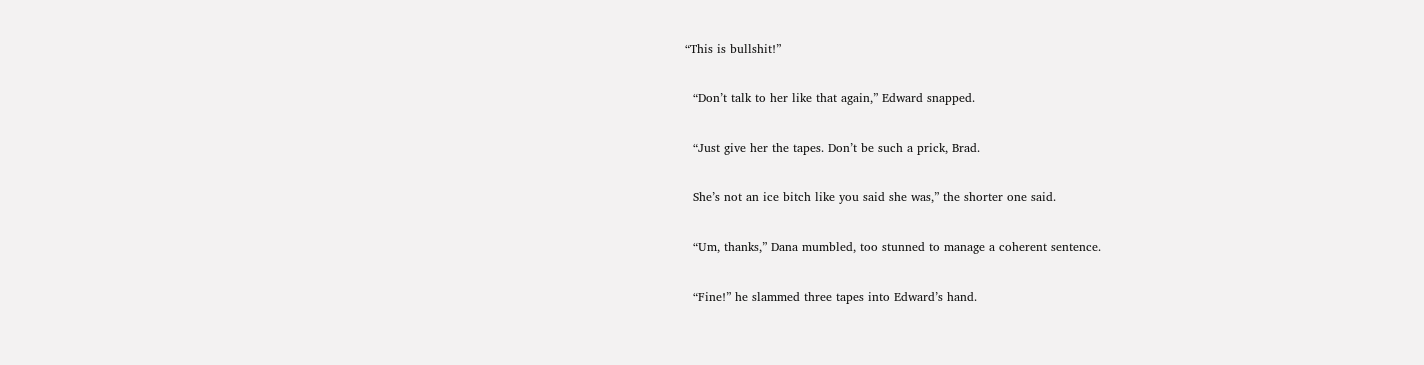“This is bullshit!”

  “Don’t talk to her like that again,” Edward snapped.

  “Just give her the tapes. Don’t be such a prick, Brad.

  She’s not an ice bitch like you said she was,” the shorter one said.

  “Um, thanks,” Dana mumbled, too stunned to manage a coherent sentence.

  “Fine!” he slammed three tapes into Edward’s hand.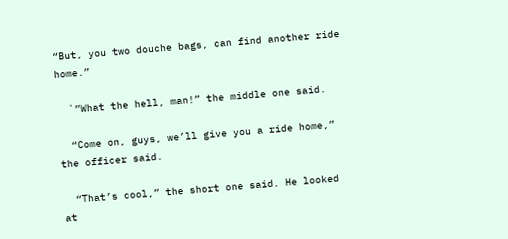“But, you two douche bags, can find another ride home.”

  `”What the hell, man!” the middle one said.

  “Come on, guys, we’ll give you a ride home,” the officer said.

  “That’s cool,” the short one said. He looked at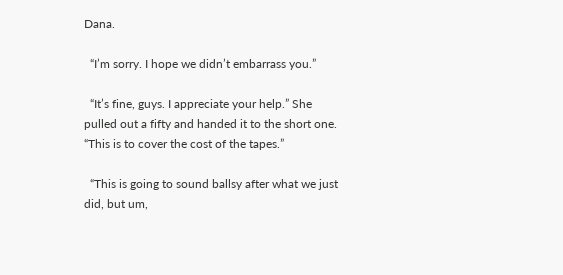Dana.

  “I’m sorry. I hope we didn’t embarrass you.”

  “It’s fine, guys. I appreciate your help.” She pulled out a fifty and handed it to the short one. “This is to cover the cost of the tapes.”

  “This is going to sound ballsy after what we just did, but um,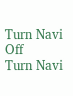Turn Navi Off
Turn Navi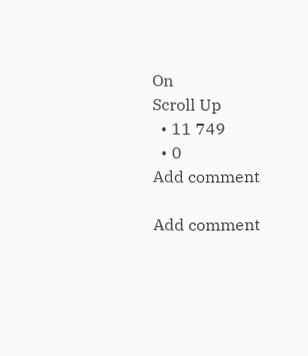On
Scroll Up
  • 11 749
  • 0
Add comment

Add comment